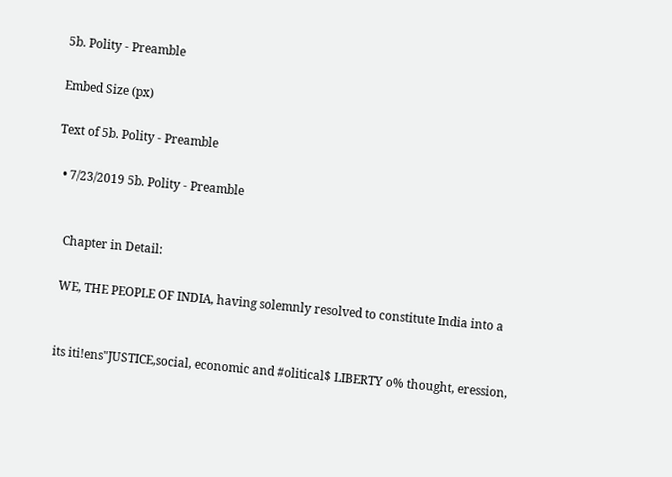5b. Polity - Preamble

Embed Size (px)

Text of 5b. Polity - Preamble

  • 7/23/2019 5b. Polity - Preamble


    Chapter in Detail:

    WE, THE PEOPLE OF INDIA, having solemnly resolved to constitute India into a


    its iti!ens"JUSTICE,social, economic and #olitical$ LIBERTY o% thought, eression,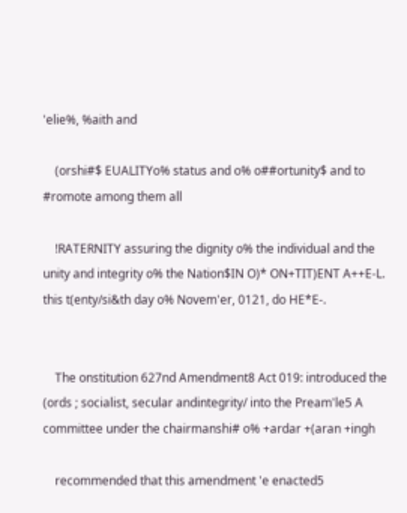'elie%, %aith and

    (orshi#$ EUALITYo% status and o% o##ortunity$ and to #romote among them all

    !RATERNITY assuring the dignity o% the individual and the unity and integrity o% the Nation$IN O)* ON+TIT)ENT A++E-L. this t(enty/si&th day o% Novem'er, 0121, do HE*E-.


    The onstitution 627nd Amendment8 Act 019: introduced the (ords ; socialist, secular andintegrity/ into the Pream'le5 A committee under the chairmanshi# o% +ardar +(aran +ingh

    recommended that this amendment 'e enacted5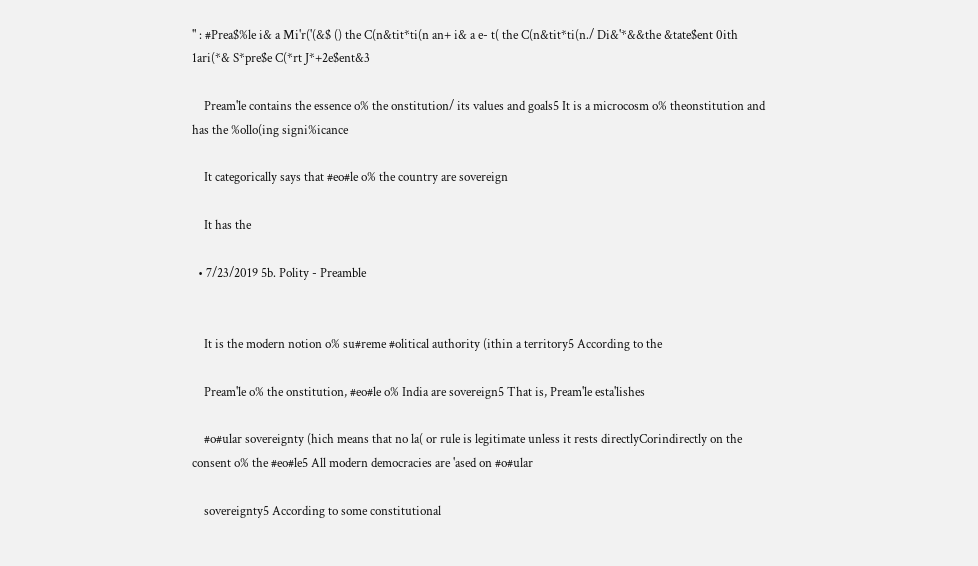" : #Prea$%le i& a Mi'r('(&$ () the C(n&tit*ti(n an+ i& a e- t( the C(n&tit*ti(n./ Di&'*&&the &tate$ent 0ith 1ari(*& S*pre$e C(*rt J*+2e$ent&3

    Pream'le contains the essence o% the onstitution/ its values and goals5 It is a microcosm o% theonstitution and has the %ollo(ing signi%icance

    It categorically says that #eo#le o% the country are sovereign

    It has the

  • 7/23/2019 5b. Polity - Preamble


    It is the modern notion o% su#reme #olitical authority (ithin a territory5 According to the

    Pream'le o% the onstitution, #eo#le o% India are sovereign5 That is, Pream'le esta'lishes

    #o#ular sovereignty (hich means that no la( or rule is legitimate unless it rests directlyCorindirectly on the consent o% the #eo#le5 All modern democracies are 'ased on #o#ular

    sovereignty5 According to some constitutional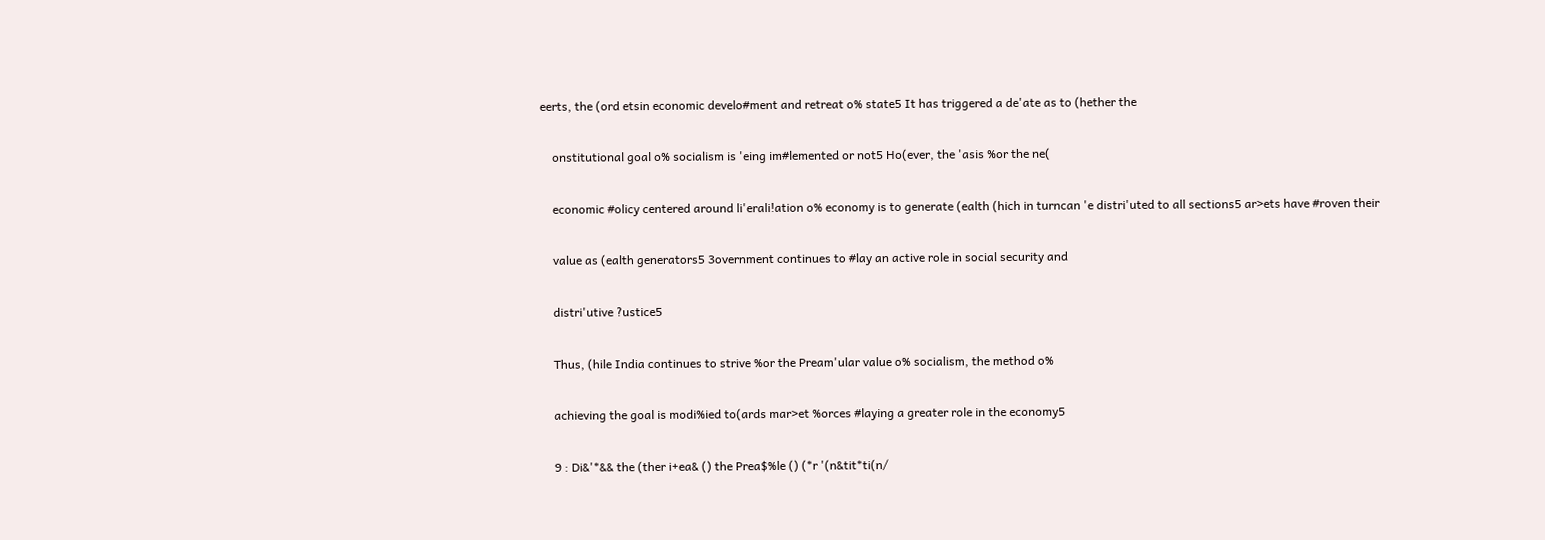eerts, the (ord etsin economic develo#ment and retreat o% state5 It has triggered a de'ate as to (hether the

    onstitutional goal o% socialism is 'eing im#lemented or not5 Ho(ever, the 'asis %or the ne(

    economic #olicy centered around li'erali!ation o% economy is to generate (ealth (hich in turncan 'e distri'uted to all sections5 ar>ets have #roven their

    value as (ealth generators5 3overnment continues to #lay an active role in social security and

    distri'utive ?ustice5

    Thus, (hile India continues to strive %or the Pream'ular value o% socialism, the method o%

    achieving the goal is modi%ied to(ards mar>et %orces #laying a greater role in the economy5

    9 : Di&'*&& the (ther i+ea& () the Prea$%le () (*r '(n&tit*ti(n/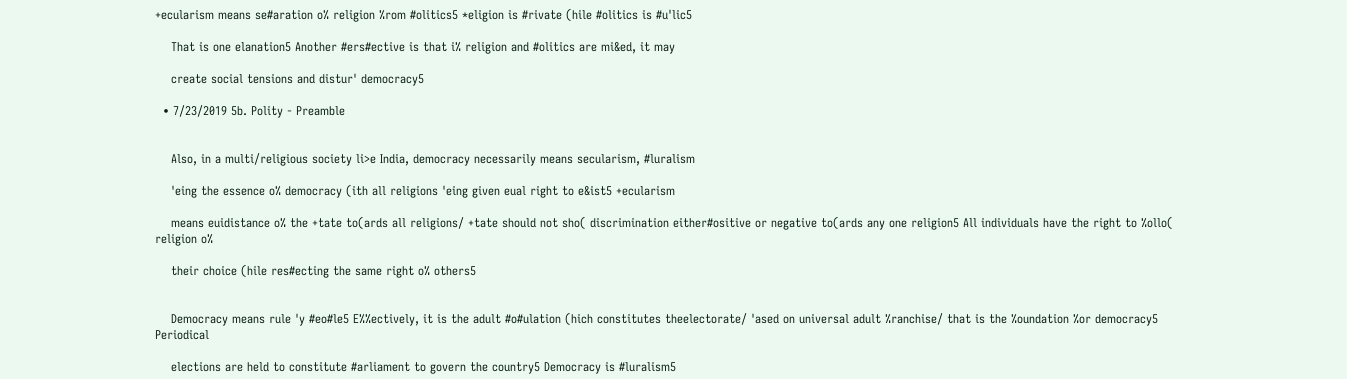+ecularism means se#aration o% religion %rom #olitics5 *eligion is #rivate (hile #olitics is #u'lic5

    That is one elanation5 Another #ers#ective is that i% religion and #olitics are mi&ed, it may

    create social tensions and distur' democracy5

  • 7/23/2019 5b. Polity - Preamble


    Also, in a multi/religious society li>e India, democracy necessarily means secularism, #luralism

    'eing the essence o% democracy (ith all religions 'eing given eual right to e&ist5 +ecularism

    means euidistance o% the +tate to(ards all religions/ +tate should not sho( discrimination either#ositive or negative to(ards any one religion5 All individuals have the right to %ollo( religion o%

    their choice (hile res#ecting the same right o% others5


    Democracy means rule 'y #eo#le5 E%%ectively, it is the adult #o#ulation (hich constitutes theelectorate/ 'ased on universal adult %ranchise/ that is the %oundation %or democracy5 Periodical

    elections are held to constitute #arliament to govern the country5 Democracy is #luralism5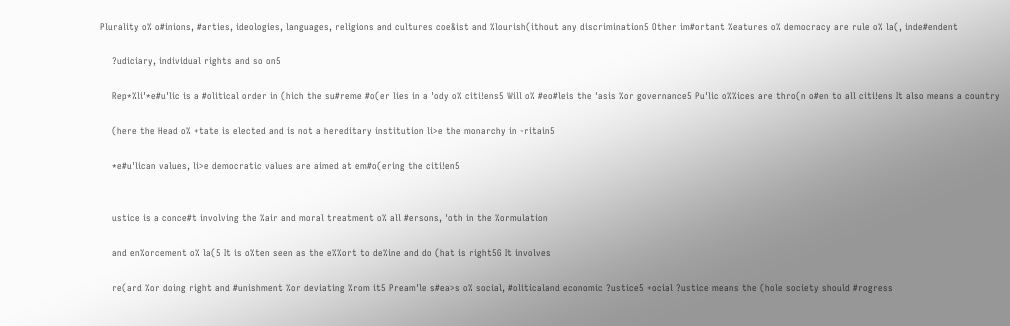Plurality o% o#inions, #arties, ideologies, languages, religions and cultures coe&ist and %lourish(ithout any discrimination5 Other im#ortant %eatures o% democracy are rule o% la(, inde#endent

    ?udiciary, individual rights and so on5

    Rep*%li'*e#u'lic is a #olitical order in (hich the su#reme #o(er lies in a 'ody o% citi!ens5 Will o% #eo#leis the 'asis %or governance5 Pu'lic o%%ices are thro(n o#en to all citi!ens It also means a country

    (here the Head o% +tate is elected and is not a hereditary institution li>e the monarchy in -ritain5

    *e#u'lican values, li>e democratic values are aimed at em#o(ering the citi!en5


    ustice is a conce#t involving the %air and moral treatment o% all #ersons, 'oth in the %ormulation

    and en%orcement o% la(5 It is o%ten seen as the e%%ort to de%ine and do (hat is right5G It involves

    re(ard %or doing right and #unishment %or deviating %rom it5 Pream'le s#ea>s o% social, #oliticaland economic ?ustice5 +ocial ?ustice means the (hole society should #rogress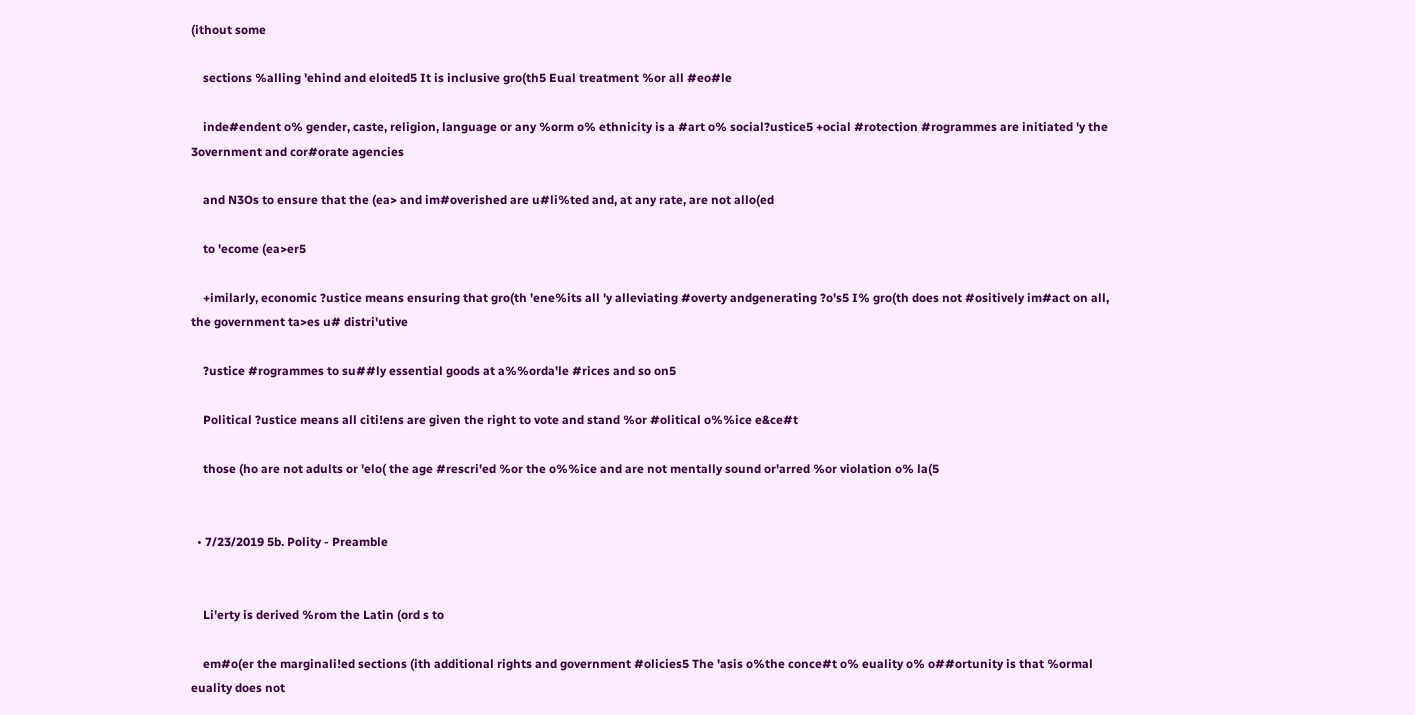(ithout some

    sections %alling 'ehind and eloited5 It is inclusive gro(th5 Eual treatment %or all #eo#le

    inde#endent o% gender, caste, religion, language or any %orm o% ethnicity is a #art o% social?ustice5 +ocial #rotection #rogrammes are initiated 'y the 3overnment and cor#orate agencies

    and N3Os to ensure that the (ea> and im#overished are u#li%ted and, at any rate, are not allo(ed

    to 'ecome (ea>er5

    +imilarly, economic ?ustice means ensuring that gro(th 'ene%its all 'y alleviating #overty andgenerating ?o's5 I% gro(th does not #ositively im#act on all, the government ta>es u# distri'utive

    ?ustice #rogrammes to su##ly essential goods at a%%orda'le #rices and so on5

    Political ?ustice means all citi!ens are given the right to vote and stand %or #olitical o%%ice e&ce#t

    those (ho are not adults or 'elo( the age #rescri'ed %or the o%%ice and are not mentally sound or'arred %or violation o% la(5


  • 7/23/2019 5b. Polity - Preamble


    Li'erty is derived %rom the Latin (ord s to

    em#o(er the marginali!ed sections (ith additional rights and government #olicies5 The 'asis o%the conce#t o% euality o% o##ortunity is that %ormal euality does not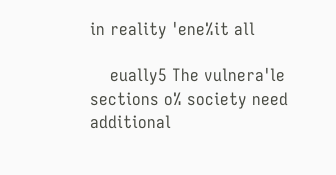in reality 'ene%it all

    eually5 The vulnera'le sections o% society need additional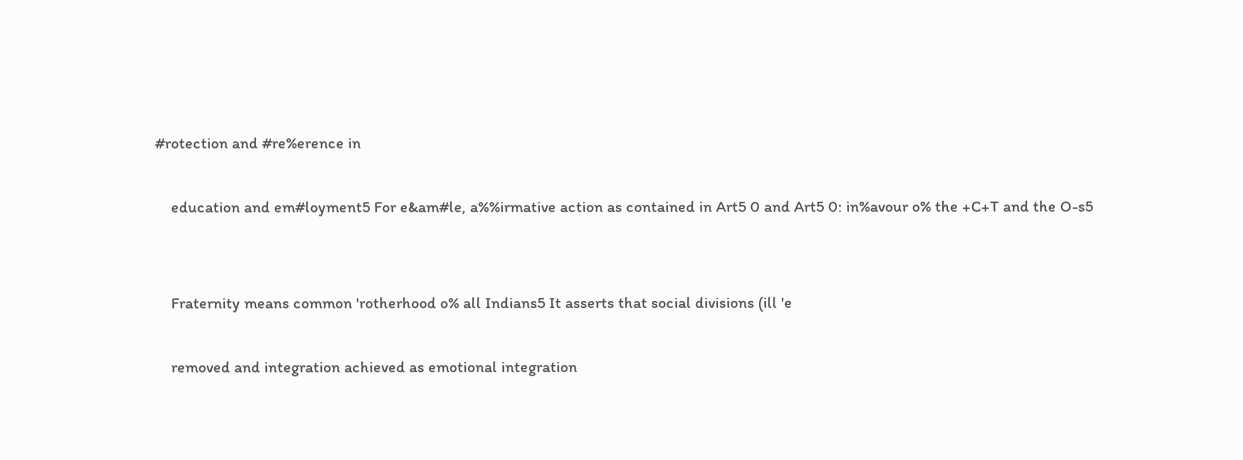#rotection and #re%erence in

    education and em#loyment5 For e&am#le, a%%irmative action as contained in Art5 0 and Art5 0: in%avour o% the +C+T and the O-s5


    Fraternity means common 'rotherhood o% all Indians5 It asserts that social divisions (ill 'e

    removed and integration achieved as emotional integration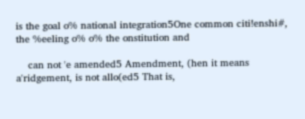is the goal o% national integration5One common citi!enshi#, the %eeling o% o% the onstitution and

    can not 'e amended5 Amendment, (hen it means a'ridgement, is not allo(ed5 That is,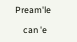Pream'le

    can 'e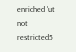enriched 'ut not restricted5